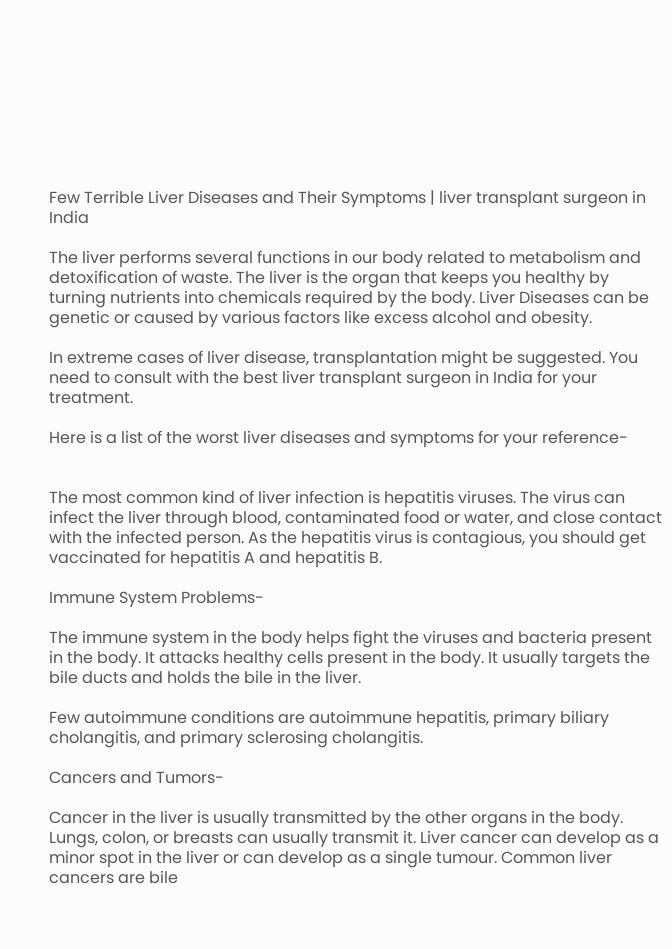Few Terrible Liver Diseases and Their Symptoms | liver transplant surgeon in India

The liver performs several functions in our body related to metabolism and detoxification of waste. The liver is the organ that keeps you healthy by turning nutrients into chemicals required by the body. Liver Diseases can be genetic or caused by various factors like excess alcohol and obesity.

In extreme cases of liver disease, transplantation might be suggested. You need to consult with the best liver transplant surgeon in India for your treatment.

Here is a list of the worst liver diseases and symptoms for your reference-


The most common kind of liver infection is hepatitis viruses. The virus can infect the liver through blood, contaminated food or water, and close contact with the infected person. As the hepatitis virus is contagious, you should get vaccinated for hepatitis A and hepatitis B.

Immune System Problems-

The immune system in the body helps fight the viruses and bacteria present in the body. It attacks healthy cells present in the body. It usually targets the bile ducts and holds the bile in the liver.

Few autoimmune conditions are autoimmune hepatitis, primary biliary cholangitis, and primary sclerosing cholangitis.

Cancers and Tumors-

Cancer in the liver is usually transmitted by the other organs in the body. Lungs, colon, or breasts can usually transmit it. Liver cancer can develop as a minor spot in the liver or can develop as a single tumour. Common liver cancers are bile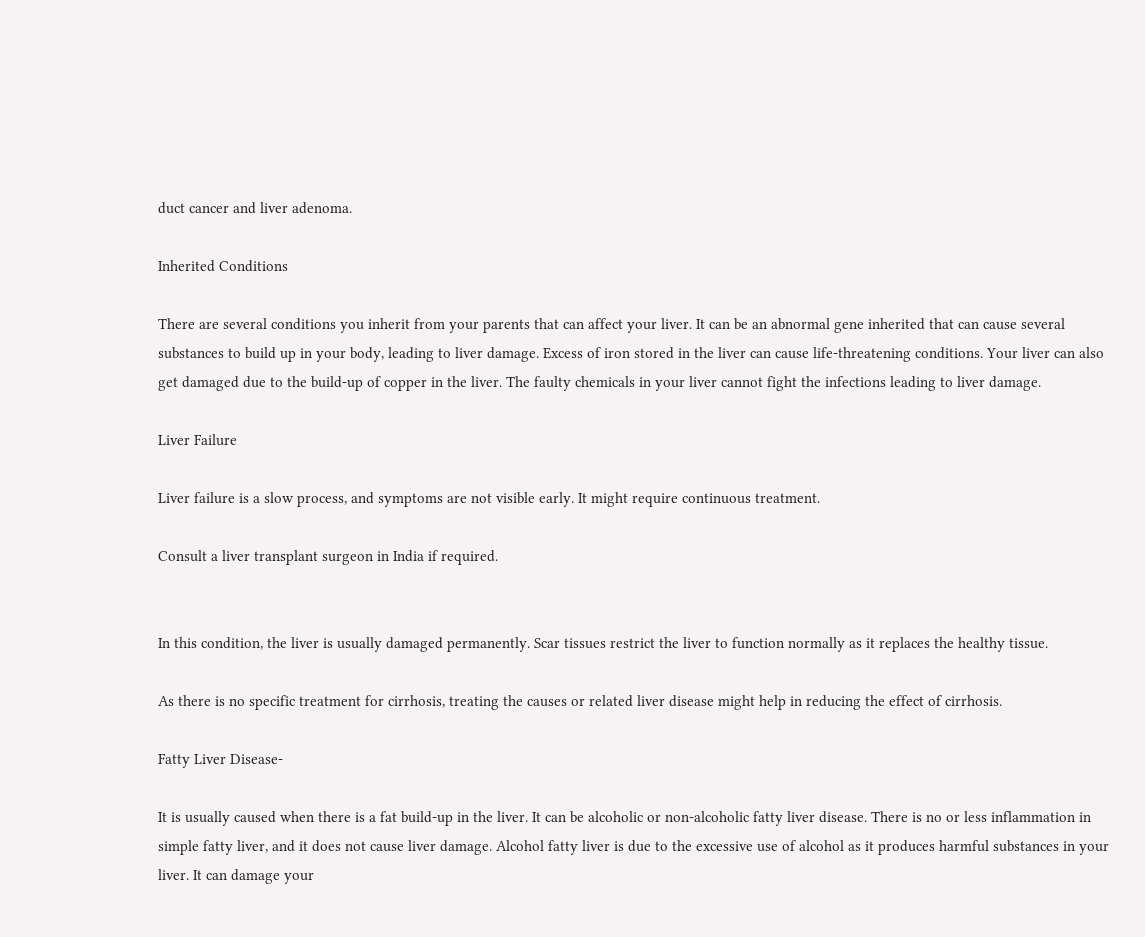duct cancer and liver adenoma.

Inherited Conditions

There are several conditions you inherit from your parents that can affect your liver. It can be an abnormal gene inherited that can cause several substances to build up in your body, leading to liver damage. Excess of iron stored in the liver can cause life-threatening conditions. Your liver can also get damaged due to the build-up of copper in the liver. The faulty chemicals in your liver cannot fight the infections leading to liver damage.

Liver Failure

Liver failure is a slow process, and symptoms are not visible early. It might require continuous treatment.

Consult a liver transplant surgeon in India if required.


In this condition, the liver is usually damaged permanently. Scar tissues restrict the liver to function normally as it replaces the healthy tissue.

As there is no specific treatment for cirrhosis, treating the causes or related liver disease might help in reducing the effect of cirrhosis.

Fatty Liver Disease-

It is usually caused when there is a fat build-up in the liver. It can be alcoholic or non-alcoholic fatty liver disease. There is no or less inflammation in simple fatty liver, and it does not cause liver damage. Alcohol fatty liver is due to the excessive use of alcohol as it produces harmful substances in your liver. It can damage your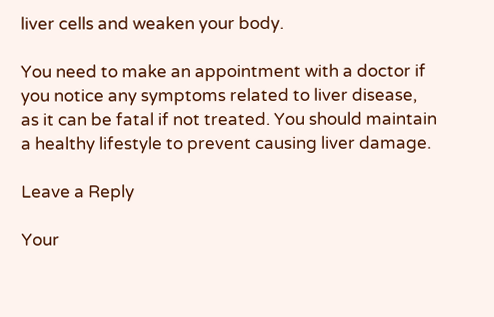liver cells and weaken your body.

You need to make an appointment with a doctor if you notice any symptoms related to liver disease, as it can be fatal if not treated. You should maintain a healthy lifestyle to prevent causing liver damage.

Leave a Reply

Your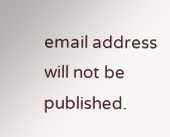email address will not be published.